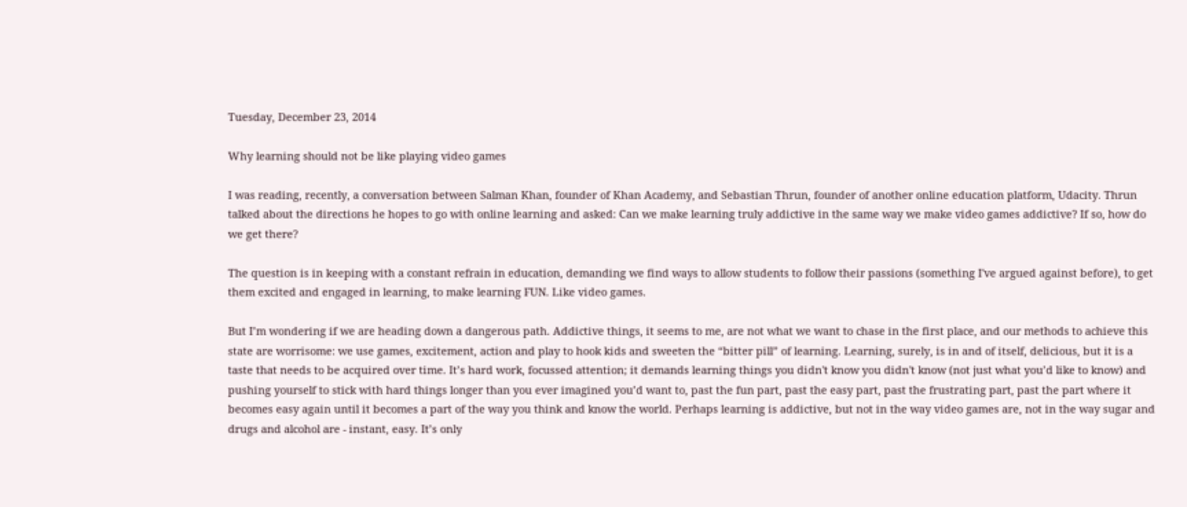Tuesday, December 23, 2014

Why learning should not be like playing video games

I was reading, recently, a conversation between Salman Khan, founder of Khan Academy, and Sebastian Thrun, founder of another online education platform, Udacity. Thrun talked about the directions he hopes to go with online learning and asked: Can we make learning truly addictive in the same way we make video games addictive? If so, how do we get there?

The question is in keeping with a constant refrain in education, demanding we find ways to allow students to follow their passions (something I've argued against before), to get them excited and engaged in learning, to make learning FUN. Like video games.

But I’m wondering if we are heading down a dangerous path. Addictive things, it seems to me, are not what we want to chase in the first place, and our methods to achieve this state are worrisome: we use games, excitement, action and play to hook kids and sweeten the “bitter pill” of learning. Learning, surely, is in and of itself, delicious, but it is a taste that needs to be acquired over time. It’s hard work, focussed attention; it demands learning things you didn't know you didn't know (not just what you’d like to know) and pushing yourself to stick with hard things longer than you ever imagined you’d want to, past the fun part, past the easy part, past the frustrating part, past the part where it becomes easy again until it becomes a part of the way you think and know the world. Perhaps learning is addictive, but not in the way video games are, not in the way sugar and drugs and alcohol are - instant, easy. It’s only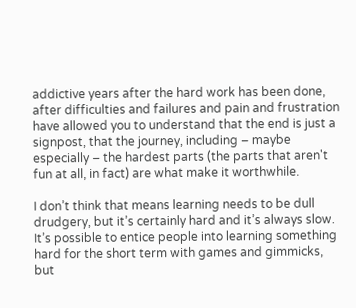addictive years after the hard work has been done, after difficulties and failures and pain and frustration have allowed you to understand that the end is just a signpost, that the journey, including – maybe especially – the hardest parts (the parts that aren't fun at all, in fact) are what make it worthwhile.

I don’t think that means learning needs to be dull drudgery, but it’s certainly hard and it’s always slow. It’s possible to entice people into learning something hard for the short term with games and gimmicks, but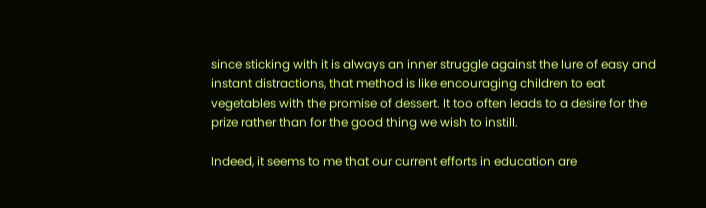since sticking with it is always an inner struggle against the lure of easy and instant distractions, that method is like encouraging children to eat vegetables with the promise of dessert. It too often leads to a desire for the prize rather than for the good thing we wish to instill.

Indeed, it seems to me that our current efforts in education are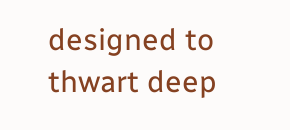designed to thwart deep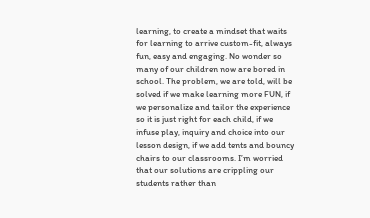learning, to create a mindset that waits for learning to arrive custom-fit, always fun, easy and engaging. No wonder so many of our children now are bored in school. The problem, we are told, will be solved if we make learning more FUN, if we personalize and tailor the experience so it is just right for each child, if we infuse play, inquiry and choice into our lesson design, if we add tents and bouncy chairs to our classrooms. I’m worried that our solutions are crippling our students rather than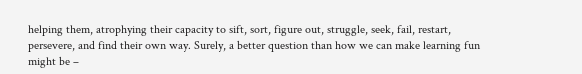helping them, atrophying their capacity to sift, sort, figure out, struggle, seek, fail, restart, persevere, and find their own way. Surely, a better question than how we can make learning fun might be –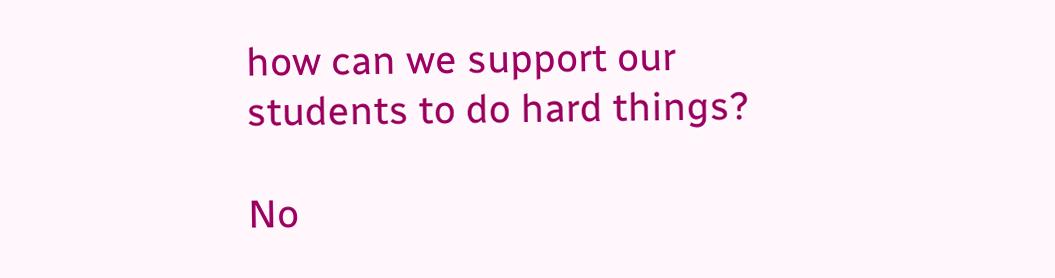how can we support our students to do hard things?

No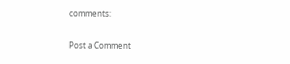comments:

Post a Comment